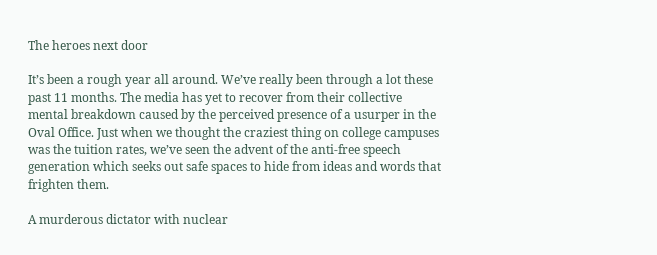The heroes next door

It’s been a rough year all around. We’ve really been through a lot these past 11 months. The media has yet to recover from their collective mental breakdown caused by the perceived presence of a usurper in the Oval Office. Just when we thought the craziest thing on college campuses was the tuition rates, we’ve seen the advent of the anti-free speech generation which seeks out safe spaces to hide from ideas and words that frighten them.

A murderous dictator with nuclear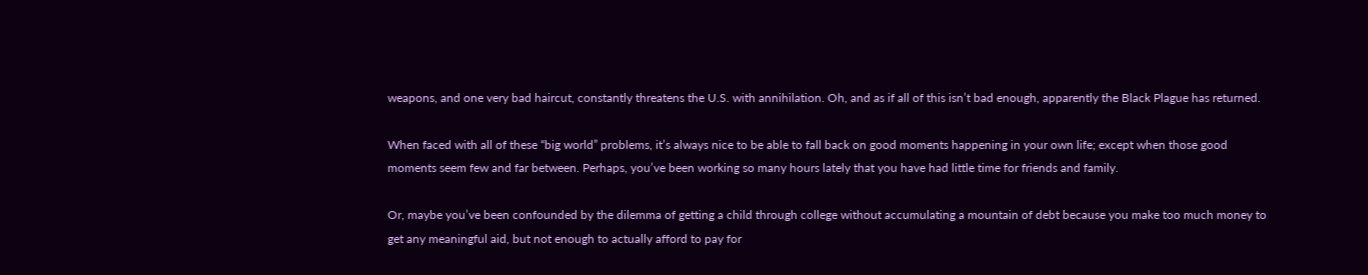weapons, and one very bad haircut, constantly threatens the U.S. with annihilation. Oh, and as if all of this isn’t bad enough, apparently the Black Plague has returned.

When faced with all of these “big world” problems, it’s always nice to be able to fall back on good moments happening in your own life; except when those good moments seem few and far between. Perhaps, you’ve been working so many hours lately that you have had little time for friends and family.

Or, maybe you’ve been confounded by the dilemma of getting a child through college without accumulating a mountain of debt because you make too much money to get any meaningful aid, but not enough to actually afford to pay for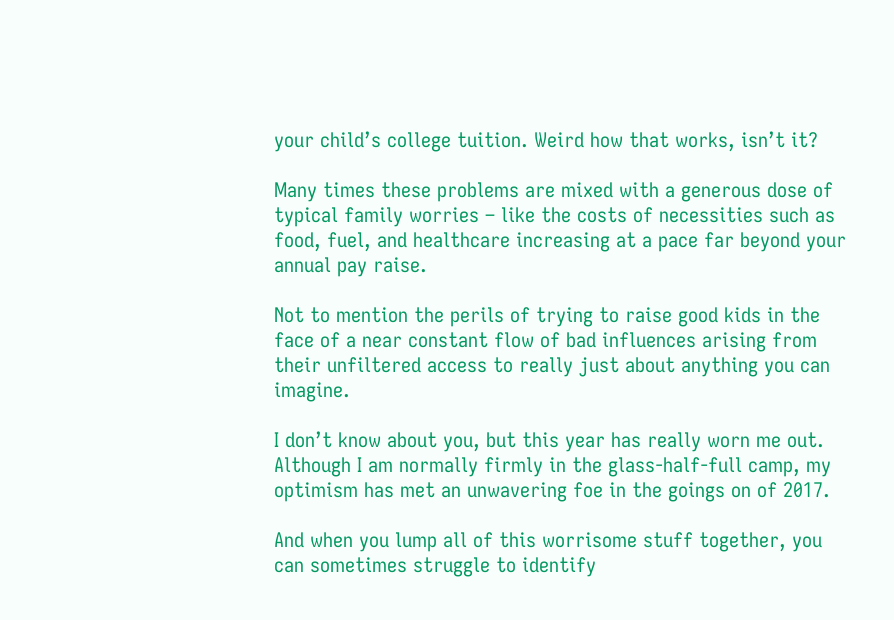your child’s college tuition. Weird how that works, isn’t it?

Many times these problems are mixed with a generous dose of typical family worries – like the costs of necessities such as food, fuel, and healthcare increasing at a pace far beyond your annual pay raise.

Not to mention the perils of trying to raise good kids in the face of a near constant flow of bad influences arising from their unfiltered access to really just about anything you can imagine.

I don’t know about you, but this year has really worn me out. Although I am normally firmly in the glass-half-full camp, my optimism has met an unwavering foe in the goings on of 2017.

And when you lump all of this worrisome stuff together, you can sometimes struggle to identify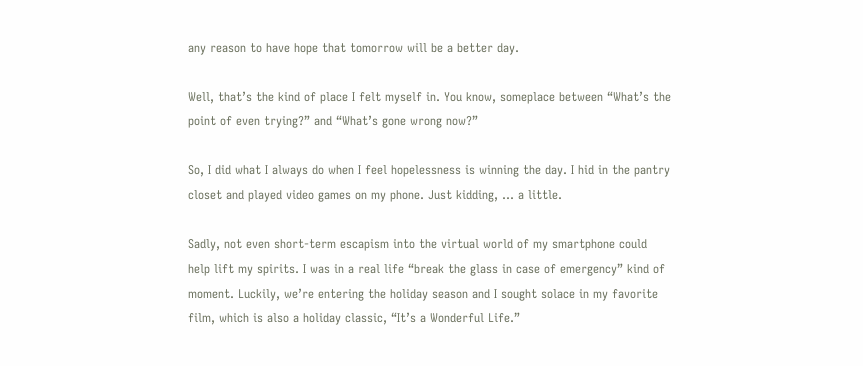any reason to have hope that tomorrow will be a better day.

Well, that’s the kind of place I felt myself in. You know, someplace between “What’s the point of even trying?” and “What’s gone wrong now?”

So, I did what I always do when I feel hopelessness is winning the day. I hid in the pantry closet and played video games on my phone. Just kidding, … a little.

Sadly, not even short-term escapism into the virtual world of my smartphone could help lift my spirits. I was in a real life “break the glass in case of emergency” kind of moment. Luckily, we’re entering the holiday season and I sought solace in my favorite film, which is also a holiday classic, “It’s a Wonderful Life.”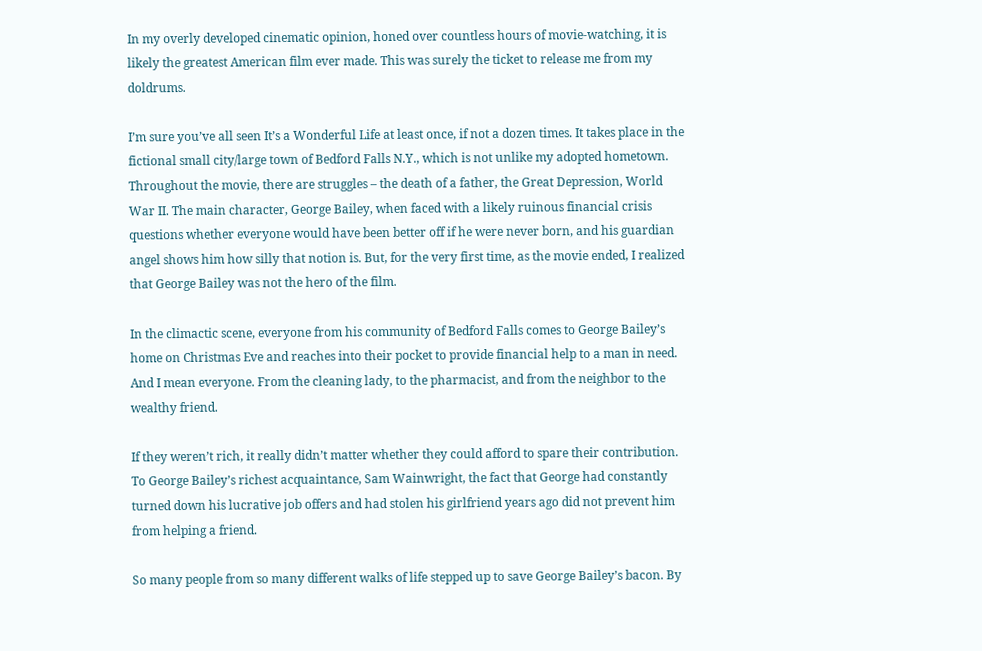In my overly developed cinematic opinion, honed over countless hours of movie-watching, it is likely the greatest American film ever made. This was surely the ticket to release me from my doldrums.

I’m sure you’ve all seen It’s a Wonderful Life at least once, if not a dozen times. It takes place in the fictional small city/large town of Bedford Falls N.Y., which is not unlike my adopted hometown. Throughout the movie, there are struggles – the death of a father, the Great Depression, World War II. The main character, George Bailey, when faced with a likely ruinous financial crisis questions whether everyone would have been better off if he were never born, and his guardian angel shows him how silly that notion is. But, for the very first time, as the movie ended, I realized that George Bailey was not the hero of the film.

In the climactic scene, everyone from his community of Bedford Falls comes to George Bailey’s home on Christmas Eve and reaches into their pocket to provide financial help to a man in need. And I mean everyone. From the cleaning lady, to the pharmacist, and from the neighbor to the wealthy friend.

If they weren’t rich, it really didn’t matter whether they could afford to spare their contribution. To George Bailey’s richest acquaintance, Sam Wainwright, the fact that George had constantly turned down his lucrative job offers and had stolen his girlfriend years ago did not prevent him from helping a friend.

So many people from so many different walks of life stepped up to save George Bailey’s bacon. By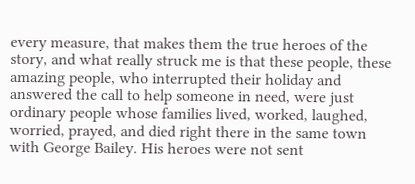every measure, that makes them the true heroes of the story, and what really struck me is that these people, these amazing people, who interrupted their holiday and answered the call to help someone in need, were just ordinary people whose families lived, worked, laughed, worried, prayed, and died right there in the same town with George Bailey. His heroes were not sent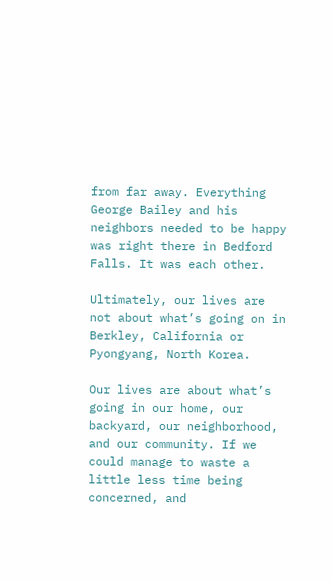from far away. Everything George Bailey and his neighbors needed to be happy was right there in Bedford Falls. It was each other.

Ultimately, our lives are not about what’s going on in Berkley, California or Pyongyang, North Korea.

Our lives are about what’s going in our home, our backyard, our neighborhood, and our community. If we could manage to waste a little less time being concerned, and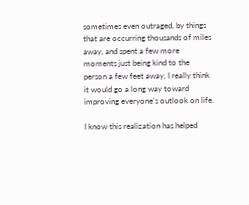sometimes even outraged, by things that are occurring thousands of miles away, and spent a few more moments just being kind to the person a few feet away, I really think it would go a long way toward improving everyone’s outlook on life.

I know this realization has helped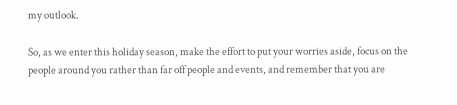my outlook.

So, as we enter this holiday season, make the effort to put your worries aside, focus on the people around you rather than far off people and events, and remember that you are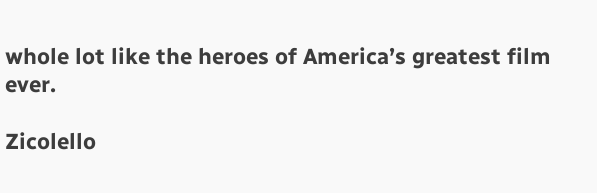whole lot like the heroes of America’s greatest film ever.

Zicolello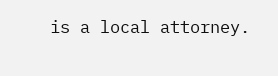is a local attorney.